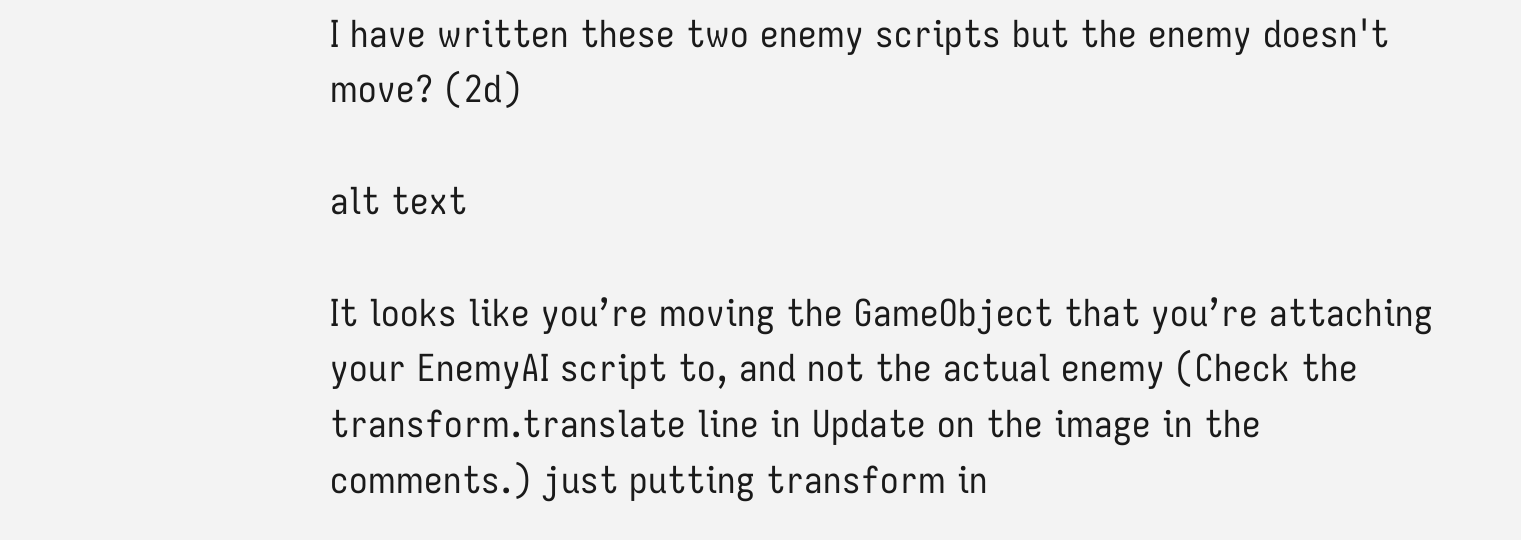I have written these two enemy scripts but the enemy doesn't move? (2d)

alt text

It looks like you’re moving the GameObject that you’re attaching your EnemyAI script to, and not the actual enemy (Check the transform.translate line in Update on the image in the comments.) just putting transform in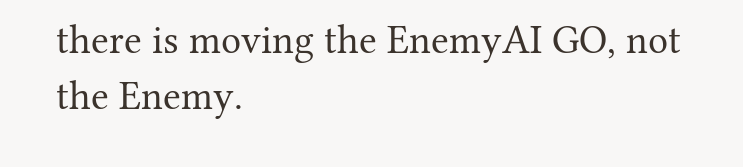there is moving the EnemyAI GO, not the Enemy.